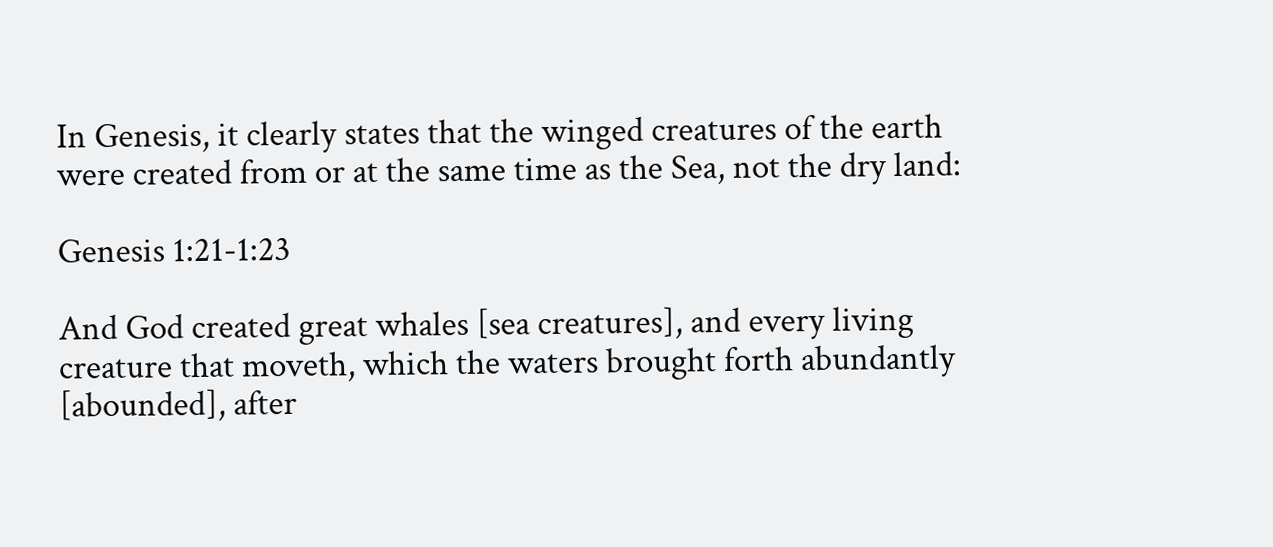In Genesis, it clearly states that the winged creatures of the earth were created from or at the same time as the Sea, not the dry land:

Genesis 1:21-1:23

And God created great whales [sea creatures], and every living creature that moveth, which the waters brought forth abundantly [abounded], after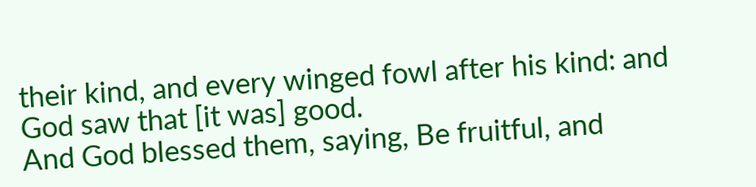their kind, and every winged fowl after his kind: and God saw that [it was] good.
And God blessed them, saying, Be fruitful, and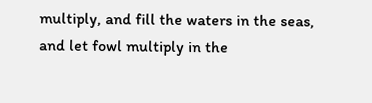multiply, and fill the waters in the seas, and let fowl multiply in the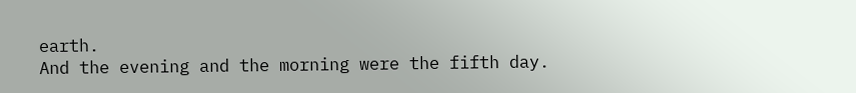earth.
And the evening and the morning were the fifth day.